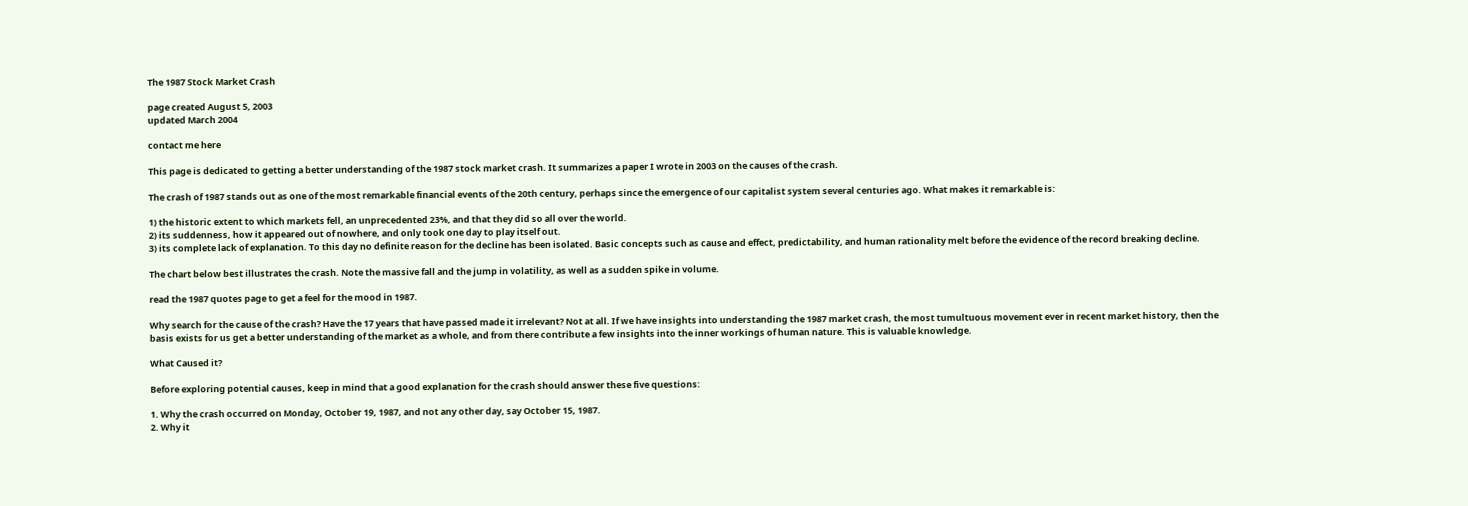The 1987 Stock Market Crash

page created August 5, 2003
updated March 2004

contact me here

This page is dedicated to getting a better understanding of the 1987 stock market crash. It summarizes a paper I wrote in 2003 on the causes of the crash.

The crash of 1987 stands out as one of the most remarkable financial events of the 20th century, perhaps since the emergence of our capitalist system several centuries ago. What makes it remarkable is:

1) the historic extent to which markets fell, an unprecedented 23%, and that they did so all over the world.
2) its suddenness, how it appeared out of nowhere, and only took one day to play itself out.
3) its complete lack of explanation. To this day no definite reason for the decline has been isolated. Basic concepts such as cause and effect, predictability, and human rationality melt before the evidence of the record breaking decline.

The chart below best illustrates the crash. Note the massive fall and the jump in volatility, as well as a sudden spike in volume.

read the 1987 quotes page to get a feel for the mood in 1987.

Why search for the cause of the crash? Have the 17 years that have passed made it irrelevant? Not at all. If we have insights into understanding the 1987 market crash, the most tumultuous movement ever in recent market history, then the basis exists for us get a better understanding of the market as a whole, and from there contribute a few insights into the inner workings of human nature. This is valuable knowledge.

What Caused it?

Before exploring potential causes, keep in mind that a good explanation for the crash should answer these five questions:

1. Why the crash occurred on Monday, October 19, 1987, and not any other day, say October 15, 1987.
2. Why it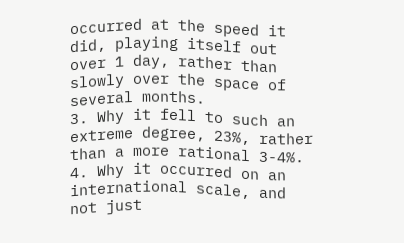occurred at the speed it did, playing itself out over 1 day, rather than slowly over the space of several months.
3. Why it fell to such an extreme degree, 23%, rather than a more rational 3-4%.
4. Why it occurred on an international scale, and not just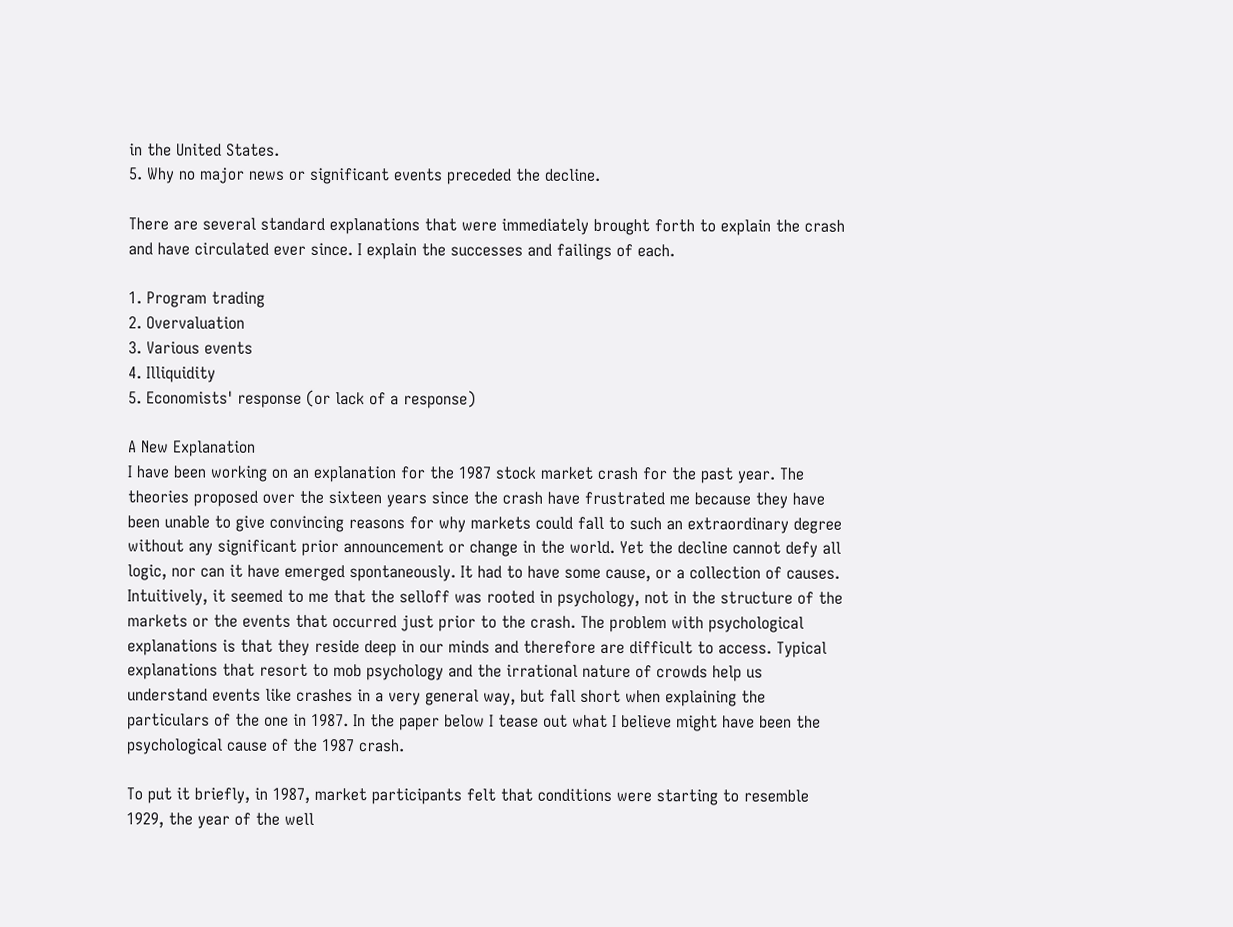in the United States.
5. Why no major news or significant events preceded the decline.

There are several standard explanations that were immediately brought forth to explain the crash and have circulated ever since. I explain the successes and failings of each.

1. Program trading
2. Overvaluation
3. Various events
4. Illiquidity
5. Economists' response (or lack of a response)

A New Explanation
I have been working on an explanation for the 1987 stock market crash for the past year. The theories proposed over the sixteen years since the crash have frustrated me because they have been unable to give convincing reasons for why markets could fall to such an extraordinary degree without any significant prior announcement or change in the world. Yet the decline cannot defy all logic, nor can it have emerged spontaneously. It had to have some cause, or a collection of causes. Intuitively, it seemed to me that the selloff was rooted in psychology, not in the structure of the markets or the events that occurred just prior to the crash. The problem with psychological explanations is that they reside deep in our minds and therefore are difficult to access. Typical explanations that resort to mob psychology and the irrational nature of crowds help us understand events like crashes in a very general way, but fall short when explaining the particulars of the one in 1987. In the paper below I tease out what I believe might have been the psychological cause of the 1987 crash.

To put it briefly, in 1987, market participants felt that conditions were starting to resemble 1929, the year of the well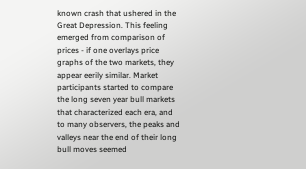known crash that ushered in the Great Depression. This feeling emerged from comparison of prices - if one overlays price graphs of the two markets, they appear eerily similar. Market participants started to compare the long seven year bull markets that characterized each era, and to many observers, the peaks and valleys near the end of their long bull moves seemed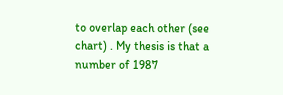to overlap each other (see chart) . My thesis is that a number of 1987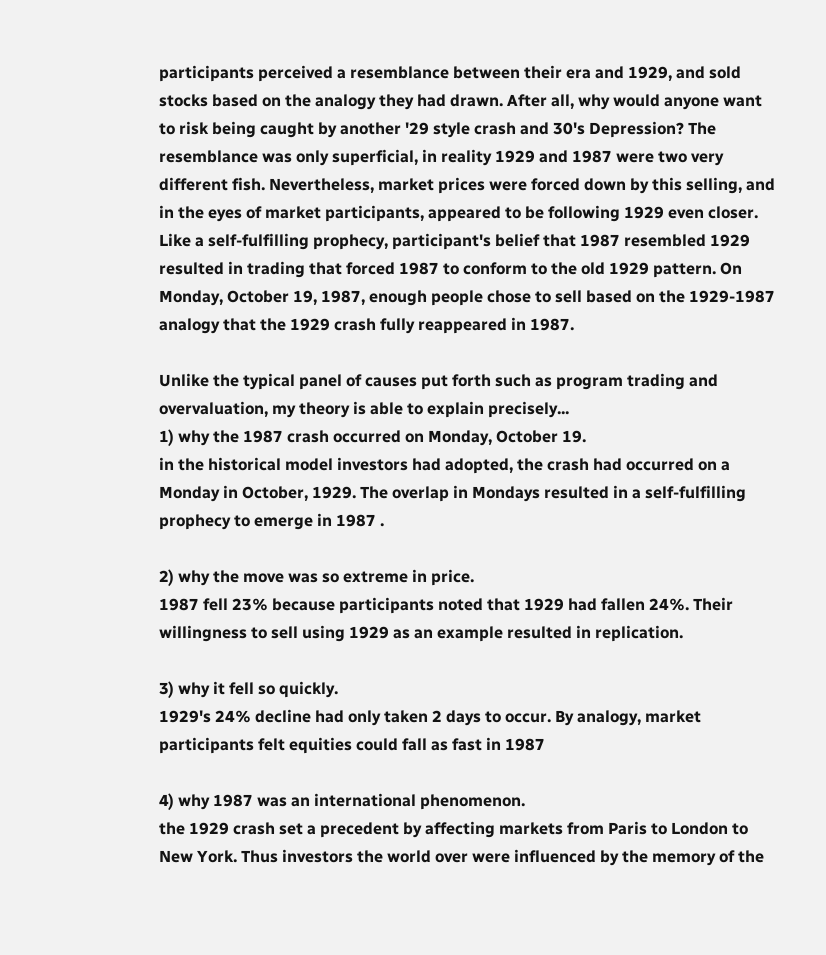participants perceived a resemblance between their era and 1929, and sold stocks based on the analogy they had drawn. After all, why would anyone want to risk being caught by another '29 style crash and 30's Depression? The resemblance was only superficial, in reality 1929 and 1987 were two very different fish. Nevertheless, market prices were forced down by this selling, and in the eyes of market participants, appeared to be following 1929 even closer. Like a self-fulfilling prophecy, participant's belief that 1987 resembled 1929 resulted in trading that forced 1987 to conform to the old 1929 pattern. On Monday, October 19, 1987, enough people chose to sell based on the 1929-1987 analogy that the 1929 crash fully reappeared in 1987.

Unlike the typical panel of causes put forth such as program trading and overvaluation, my theory is able to explain precisely...
1) why the 1987 crash occurred on Monday, October 19.
in the historical model investors had adopted, the crash had occurred on a Monday in October, 1929. The overlap in Mondays resulted in a self-fulfilling prophecy to emerge in 1987 .

2) why the move was so extreme in price.
1987 fell 23% because participants noted that 1929 had fallen 24%. Their willingness to sell using 1929 as an example resulted in replication.

3) why it fell so quickly.
1929's 24% decline had only taken 2 days to occur. By analogy, market participants felt equities could fall as fast in 1987

4) why 1987 was an international phenomenon.
the 1929 crash set a precedent by affecting markets from Paris to London to New York. Thus investors the world over were influenced by the memory of the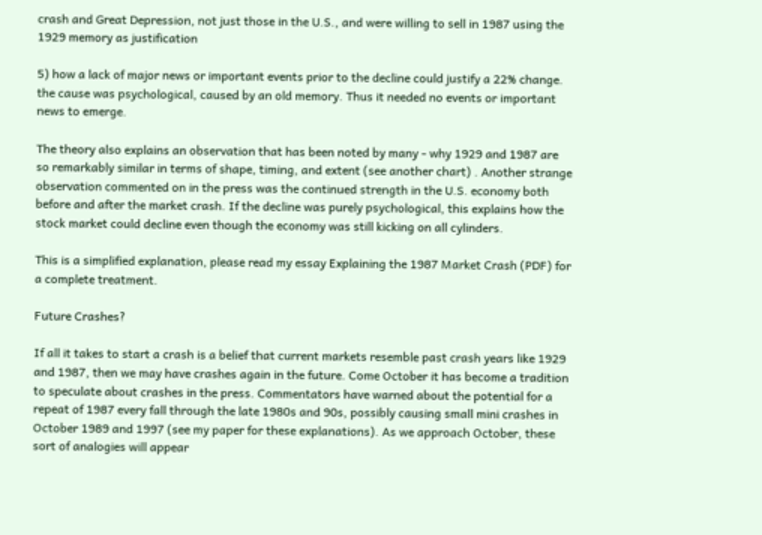crash and Great Depression, not just those in the U.S., and were willing to sell in 1987 using the 1929 memory as justification

5) how a lack of major news or important events prior to the decline could justify a 22% change.
the cause was psychological, caused by an old memory. Thus it needed no events or important news to emerge.

The theory also explains an observation that has been noted by many - why 1929 and 1987 are so remarkably similar in terms of shape, timing, and extent (see another chart) . Another strange observation commented on in the press was the continued strength in the U.S. economy both before and after the market crash. If the decline was purely psychological, this explains how the stock market could decline even though the economy was still kicking on all cylinders.

This is a simplified explanation, please read my essay Explaining the 1987 Market Crash (PDF) for a complete treatment.

Future Crashes?

If all it takes to start a crash is a belief that current markets resemble past crash years like 1929 and 1987, then we may have crashes again in the future. Come October it has become a tradition to speculate about crashes in the press. Commentators have warned about the potential for a repeat of 1987 every fall through the late 1980s and 90s, possibly causing small mini crashes in October 1989 and 1997 (see my paper for these explanations). As we approach October, these sort of analogies will appear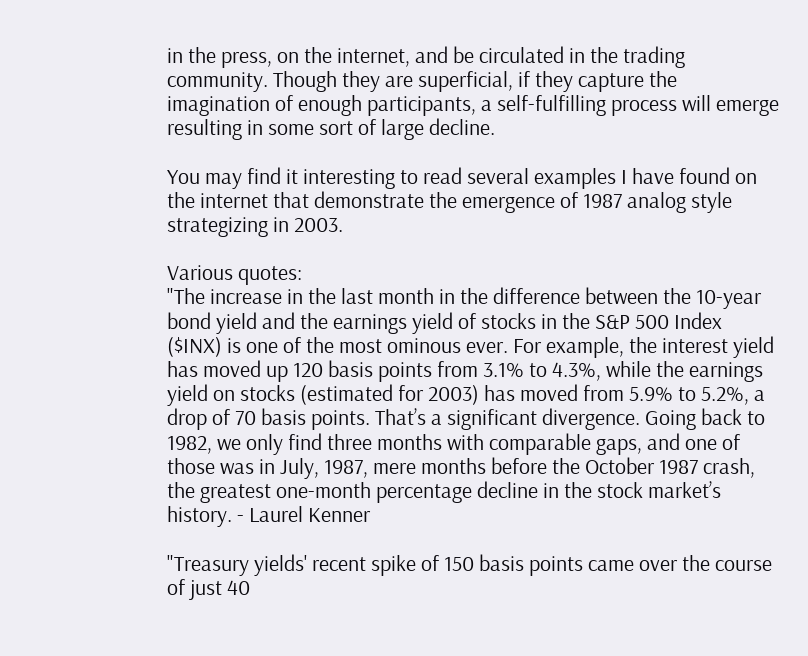in the press, on the internet, and be circulated in the trading community. Though they are superficial, if they capture the imagination of enough participants, a self-fulfilling process will emerge resulting in some sort of large decline.

You may find it interesting to read several examples I have found on the internet that demonstrate the emergence of 1987 analog style strategizing in 2003.

Various quotes:
"The increase in the last month in the difference between the 10-year bond yield and the earnings yield of stocks in the S&P 500 Index ($INX) is one of the most ominous ever. For example, the interest yield has moved up 120 basis points from 3.1% to 4.3%, while the earnings yield on stocks (estimated for 2003) has moved from 5.9% to 5.2%, a drop of 70 basis points. That’s a significant divergence. Going back to 1982, we only find three months with comparable gaps, and one of those was in July, 1987, mere months before the October 1987 crash, the greatest one-month percentage decline in the stock market’s history. - Laurel Kenner

"Treasury yields' recent spike of 150 basis points came over the course of just 40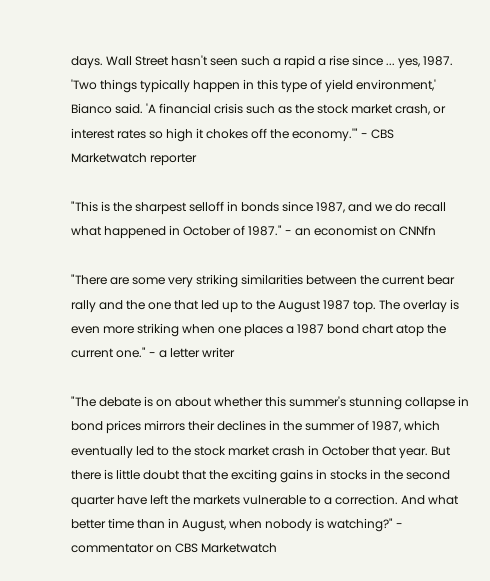days. Wall Street hasn't seen such a rapid a rise since ... yes, 1987. 'Two things typically happen in this type of yield environment,' Bianco said. 'A financial crisis such as the stock market crash, or interest rates so high it chokes off the economy.'" - CBS Marketwatch reporter

"This is the sharpest selloff in bonds since 1987, and we do recall what happened in October of 1987." - an economist on CNNfn

"There are some very striking similarities between the current bear rally and the one that led up to the August 1987 top. The overlay is even more striking when one places a 1987 bond chart atop the current one." - a letter writer

"The debate is on about whether this summer's stunning collapse in bond prices mirrors their declines in the summer of 1987, which eventually led to the stock market crash in October that year. But there is little doubt that the exciting gains in stocks in the second quarter have left the markets vulnerable to a correction. And what better time than in August, when nobody is watching?" - commentator on CBS Marketwatch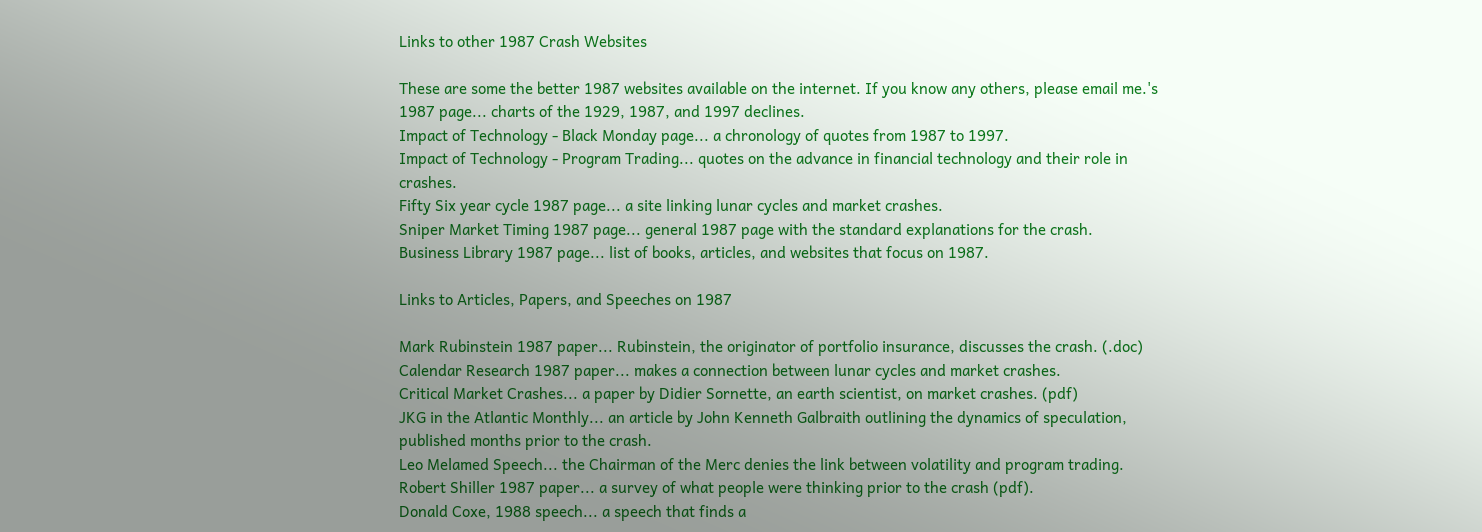Links to other 1987 Crash Websites

These are some the better 1987 websites available on the internet. If you know any others, please email me.'s 1987 page... charts of the 1929, 1987, and 1997 declines.
Impact of Technology - Black Monday page... a chronology of quotes from 1987 to 1997.
Impact of Technology - Program Trading... quotes on the advance in financial technology and their role in crashes.
Fifty Six year cycle 1987 page... a site linking lunar cycles and market crashes.
Sniper Market Timing 1987 page... general 1987 page with the standard explanations for the crash.
Business Library 1987 page... list of books, articles, and websites that focus on 1987.

Links to Articles, Papers, and Speeches on 1987

Mark Rubinstein 1987 paper... Rubinstein, the originator of portfolio insurance, discusses the crash. (.doc)
Calendar Research 1987 paper... makes a connection between lunar cycles and market crashes.
Critical Market Crashes... a paper by Didier Sornette, an earth scientist, on market crashes. (pdf)
JKG in the Atlantic Monthly... an article by John Kenneth Galbraith outlining the dynamics of speculation, published months prior to the crash.
Leo Melamed Speech... the Chairman of the Merc denies the link between volatility and program trading.
Robert Shiller 1987 paper... a survey of what people were thinking prior to the crash (pdf).
Donald Coxe, 1988 speech... a speech that finds a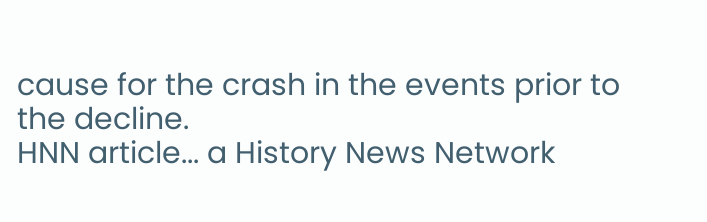cause for the crash in the events prior to the decline.
HNN article... a History News Network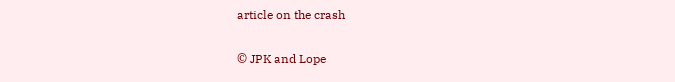article on the crash

© JPK and Lope